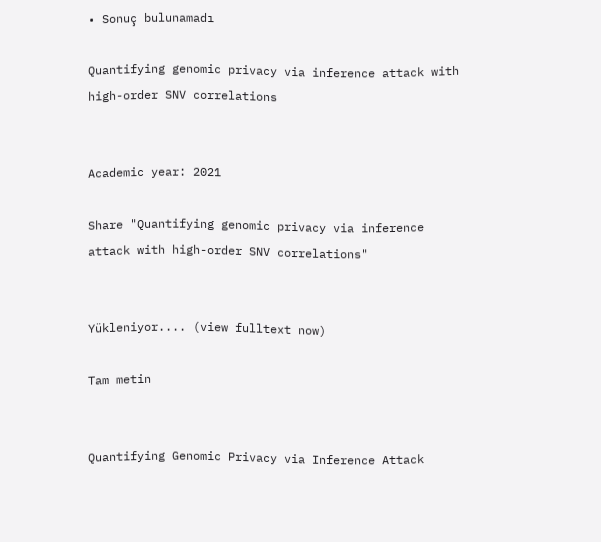• Sonuç bulunamadı

Quantifying genomic privacy via inference attack with high-order SNV correlations


Academic year: 2021

Share "Quantifying genomic privacy via inference attack with high-order SNV correlations"


Yükleniyor.... (view fulltext now)

Tam metin


Quantifying Genomic Privacy via Inference Attack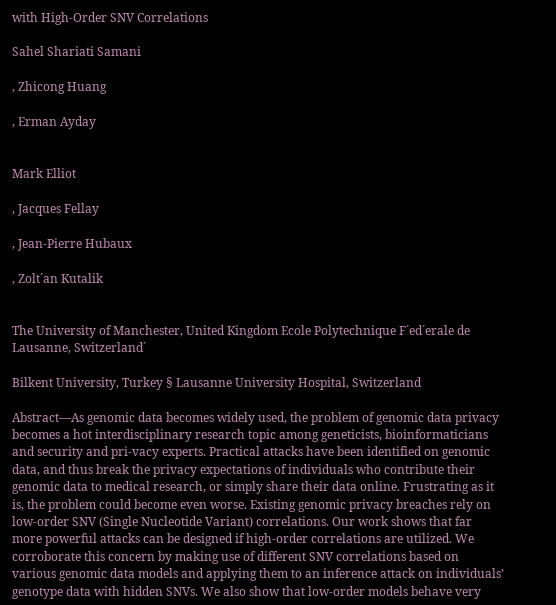with High-Order SNV Correlations

Sahel Shariati Samani

, Zhicong Huang

, Erman Ayday


Mark Elliot

, Jacques Fellay

, Jean-Pierre Hubaux

, Zolt´an Kutalik


The University of Manchester, United Kingdom Ecole Polytechnique F´ed´erale de Lausanne, Switzerland´

Bilkent University, Turkey § Lausanne University Hospital, Switzerland

Abstract—As genomic data becomes widely used, the problem of genomic data privacy becomes a hot interdisciplinary research topic among geneticists, bioinformaticians and security and pri-vacy experts. Practical attacks have been identified on genomic data, and thus break the privacy expectations of individuals who contribute their genomic data to medical research, or simply share their data online. Frustrating as it is, the problem could become even worse. Existing genomic privacy breaches rely on low-order SNV (Single Nucleotide Variant) correlations. Our work shows that far more powerful attacks can be designed if high-order correlations are utilized. We corroborate this concern by making use of different SNV correlations based on various genomic data models and applying them to an inference attack on individuals’ genotype data with hidden SNVs. We also show that low-order models behave very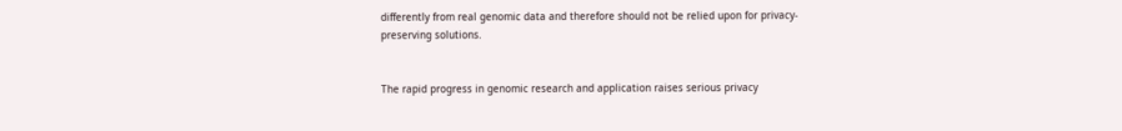differently from real genomic data and therefore should not be relied upon for privacy-preserving solutions.


The rapid progress in genomic research and application raises serious privacy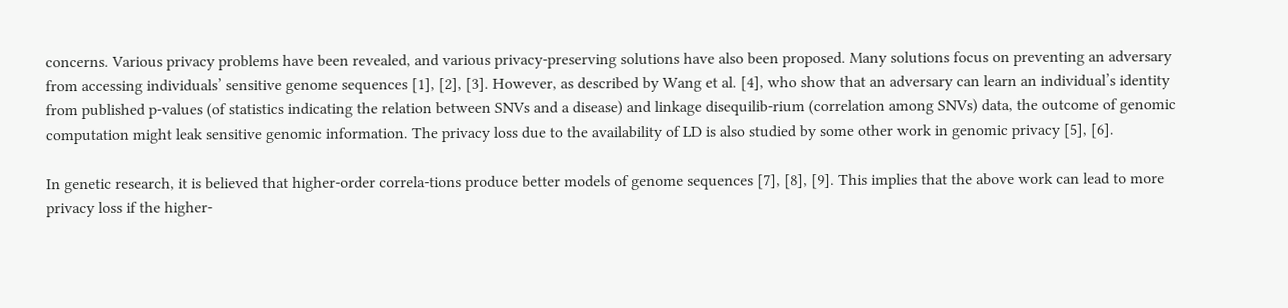concerns. Various privacy problems have been revealed, and various privacy-preserving solutions have also been proposed. Many solutions focus on preventing an adversary from accessing individuals’ sensitive genome sequences [1], [2], [3]. However, as described by Wang et al. [4], who show that an adversary can learn an individual’s identity from published p-values (of statistics indicating the relation between SNVs and a disease) and linkage disequilib-rium (correlation among SNVs) data, the outcome of genomic computation might leak sensitive genomic information. The privacy loss due to the availability of LD is also studied by some other work in genomic privacy [5], [6].

In genetic research, it is believed that higher-order correla-tions produce better models of genome sequences [7], [8], [9]. This implies that the above work can lead to more privacy loss if the higher-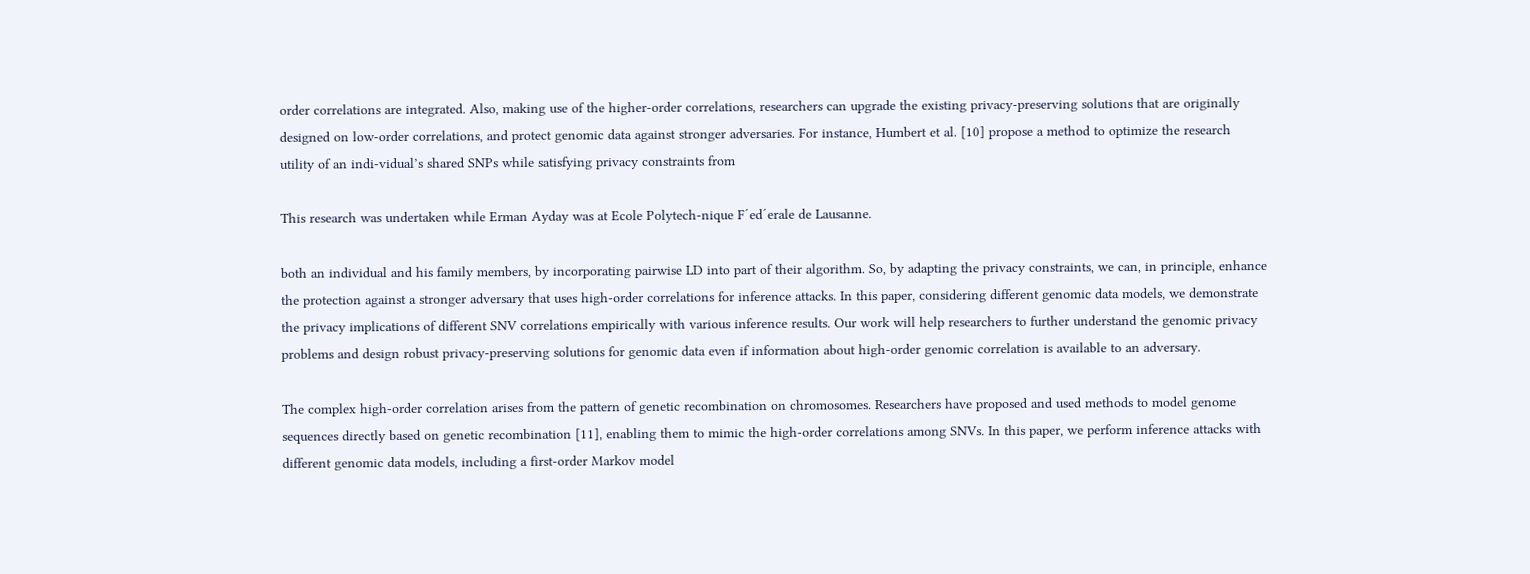order correlations are integrated. Also, making use of the higher-order correlations, researchers can upgrade the existing privacy-preserving solutions that are originally designed on low-order correlations, and protect genomic data against stronger adversaries. For instance, Humbert et al. [10] propose a method to optimize the research utility of an indi-vidual’s shared SNPs while satisfying privacy constraints from

This research was undertaken while Erman Ayday was at Ecole Polytech-nique F´ed´erale de Lausanne.

both an individual and his family members, by incorporating pairwise LD into part of their algorithm. So, by adapting the privacy constraints, we can, in principle, enhance the protection against a stronger adversary that uses high-order correlations for inference attacks. In this paper, considering different genomic data models, we demonstrate the privacy implications of different SNV correlations empirically with various inference results. Our work will help researchers to further understand the genomic privacy problems and design robust privacy-preserving solutions for genomic data even if information about high-order genomic correlation is available to an adversary.

The complex high-order correlation arises from the pattern of genetic recombination on chromosomes. Researchers have proposed and used methods to model genome sequences directly based on genetic recombination [11], enabling them to mimic the high-order correlations among SNVs. In this paper, we perform inference attacks with different genomic data models, including a first-order Markov model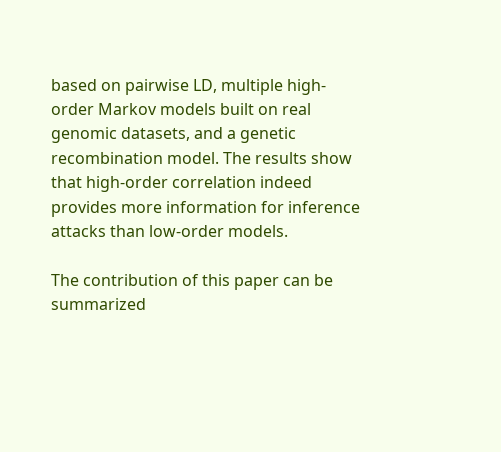based on pairwise LD, multiple high-order Markov models built on real genomic datasets, and a genetic recombination model. The results show that high-order correlation indeed provides more information for inference attacks than low-order models.

The contribution of this paper can be summarized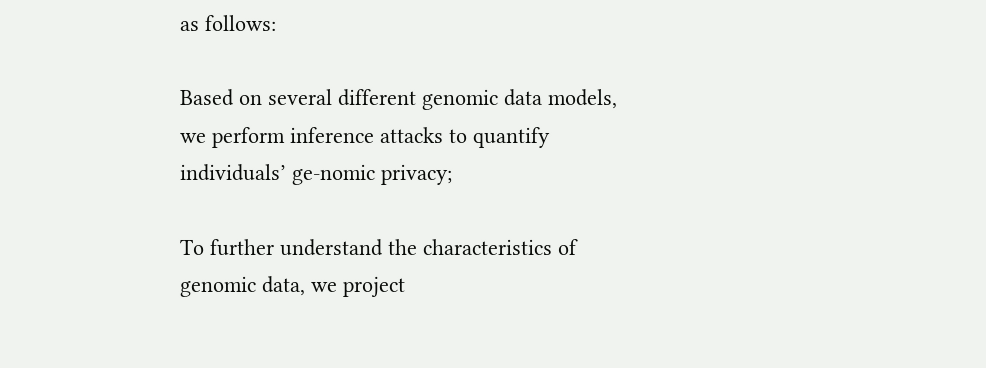as follows:

Based on several different genomic data models, we perform inference attacks to quantify individuals’ ge-nomic privacy;

To further understand the characteristics of genomic data, we project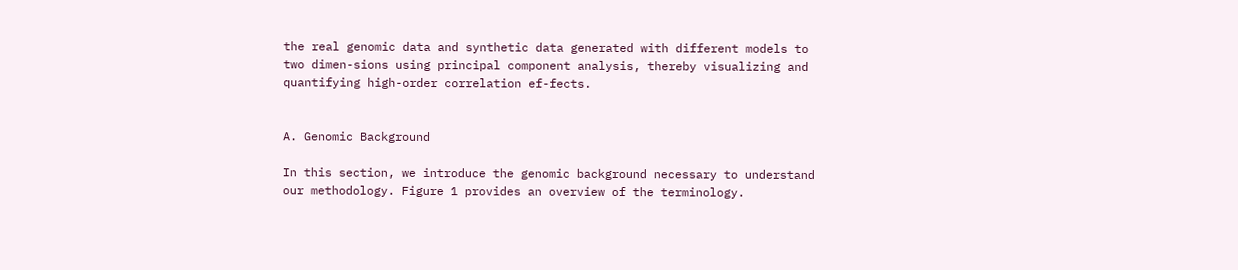the real genomic data and synthetic data generated with different models to two dimen-sions using principal component analysis, thereby visualizing and quantifying high-order correlation ef-fects.


A. Genomic Background

In this section, we introduce the genomic background necessary to understand our methodology. Figure 1 provides an overview of the terminology.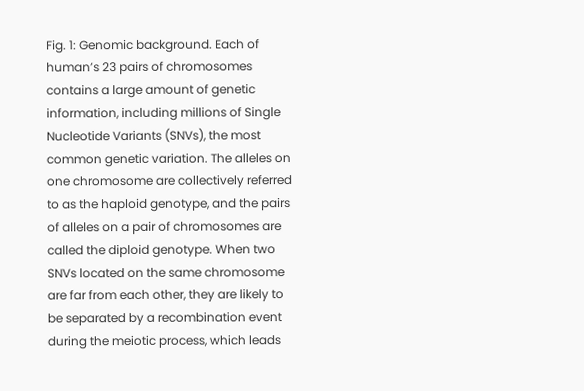Fig. 1: Genomic background. Each of human’s 23 pairs of chromosomes contains a large amount of genetic information, including millions of Single Nucleotide Variants (SNVs), the most common genetic variation. The alleles on one chromosome are collectively referred to as the haploid genotype, and the pairs of alleles on a pair of chromosomes are called the diploid genotype. When two SNVs located on the same chromosome are far from each other, they are likely to be separated by a recombination event during the meiotic process, which leads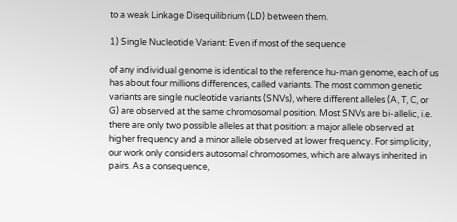to a weak Linkage Disequilibrium (LD) between them.

1) Single Nucleotide Variant: Even if most of the sequence

of any individual genome is identical to the reference hu-man genome, each of us has about four millions differences, called variants. The most common genetic variants are single nucleotide variants (SNVs), where different alleles (A, T, C, or G) are observed at the same chromosomal position. Most SNVs are bi-allelic, i.e. there are only two possible alleles at that position: a major allele observed at higher frequency and a minor allele observed at lower frequency. For simplicity, our work only considers autosomal chromosomes, which are always inherited in pairs. As a consequence,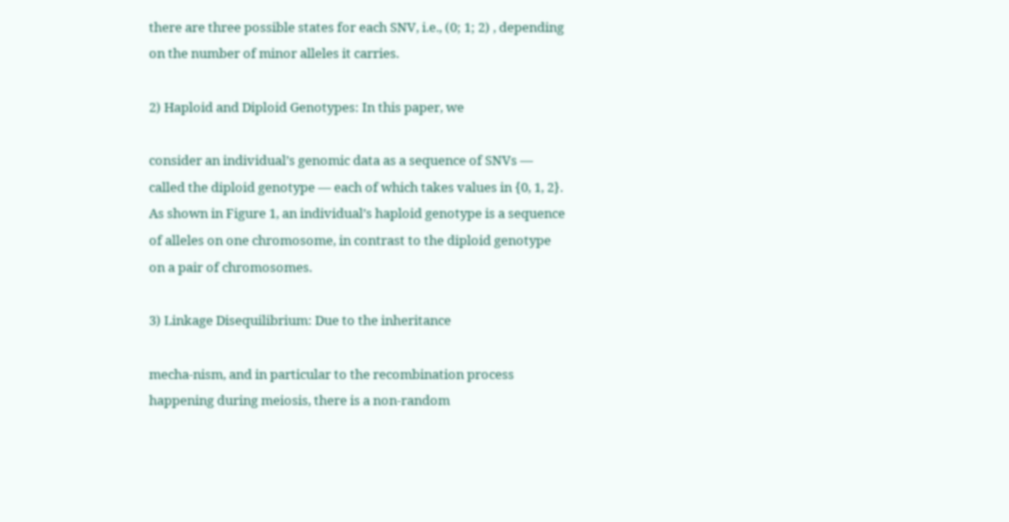there are three possible states for each SNV, i.e., (0; 1; 2) , depending on the number of minor alleles it carries.

2) Haploid and Diploid Genotypes: In this paper, we

consider an individual’s genomic data as a sequence of SNVs — called the diploid genotype — each of which takes values in {0, 1, 2}. As shown in Figure 1, an individual’s haploid genotype is a sequence of alleles on one chromosome, in contrast to the diploid genotype on a pair of chromosomes.

3) Linkage Disequilibrium: Due to the inheritance

mecha-nism, and in particular to the recombination process happening during meiosis, there is a non-random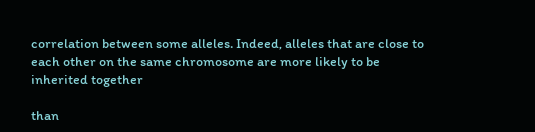correlation between some alleles. Indeed, alleles that are close to each other on the same chromosome are more likely to be inherited together

than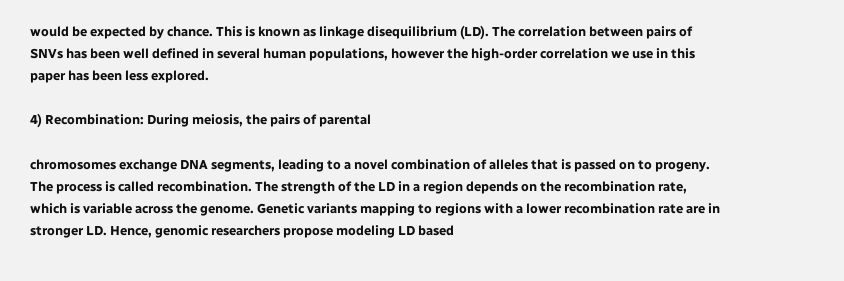would be expected by chance. This is known as linkage disequilibrium (LD). The correlation between pairs of SNVs has been well defined in several human populations, however the high-order correlation we use in this paper has been less explored.

4) Recombination: During meiosis, the pairs of parental

chromosomes exchange DNA segments, leading to a novel combination of alleles that is passed on to progeny. The process is called recombination. The strength of the LD in a region depends on the recombination rate, which is variable across the genome. Genetic variants mapping to regions with a lower recombination rate are in stronger LD. Hence, genomic researchers propose modeling LD based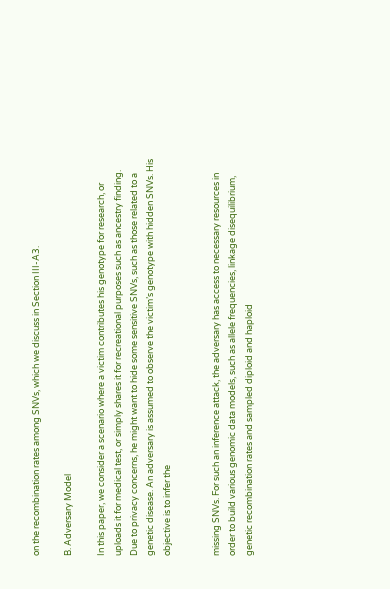on the recombination rates among SNVs, which we discuss in Section III-A3.

B. Adversary Model

In this paper, we consider a scenario where a victim contributes his genotype for research, or uploads it for medical test, or simply shares it for recreational purposes such as ancestry finding. Due to privacy concerns, he might want to hide some sensitive SNVs, such as those related to a genetic disease. An adversary is assumed to observe the victim’s genotype with hidden SNVs. His objective is to infer the


missing SNVs. For such an inference attack, the adversary has access to necessary resources in order to build various genomic data models, such as allele frequencies, linkage disequilibrium, genetic recombination rates and sampled diploid and haploid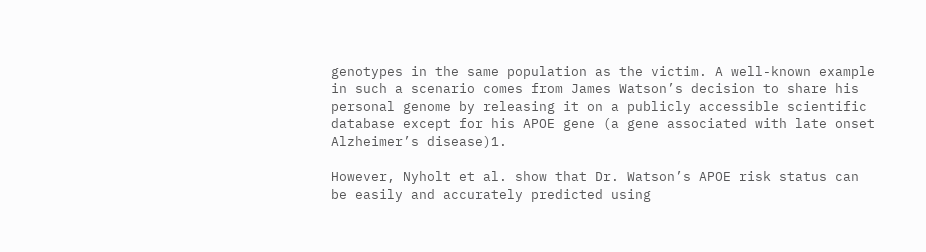genotypes in the same population as the victim. A well-known example in such a scenario comes from James Watson’s decision to share his personal genome by releasing it on a publicly accessible scientific database except for his APOE gene (a gene associated with late onset Alzheimer’s disease)1.

However, Nyholt et al. show that Dr. Watson’s APOE risk status can be easily and accurately predicted using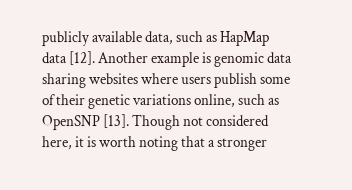publicly available data, such as HapMap data [12]. Another example is genomic data sharing websites where users publish some of their genetic variations online, such as OpenSNP [13]. Though not considered here, it is worth noting that a stronger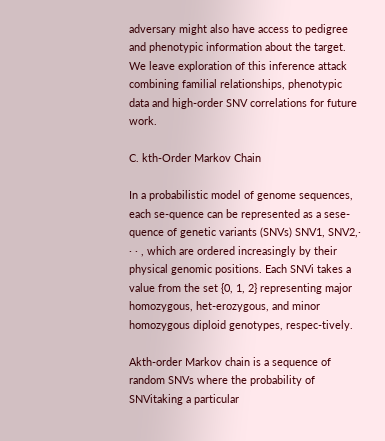adversary might also have access to pedigree and phenotypic information about the target. We leave exploration of this inference attack combining familial relationships, phenotypic data and high-order SNV correlations for future work.

C. kth-Order Markov Chain

In a probabilistic model of genome sequences, each se-quence can be represented as a sese-quence of genetic variants (SNVs) SNV1, SNV2,· · · , which are ordered increasingly by their physical genomic positions. Each SNVi takes a value from the set {0, 1, 2} representing major homozygous, het-erozygous, and minor homozygous diploid genotypes, respec-tively.

Akth-order Markov chain is a sequence of random SNVs where the probability of SNVitaking a particular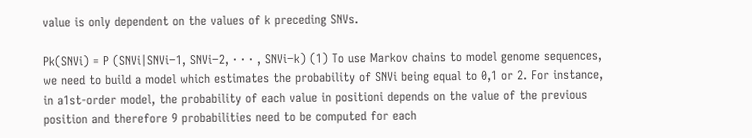value is only dependent on the values of k preceding SNVs.

Pk(SNVi) = P (SNVi|SNVi−1, SNVi−2, · · · , SNVi−k) (1) To use Markov chains to model genome sequences, we need to build a model which estimates the probability of SNVi being equal to 0,1 or 2. For instance, in a1st-order model, the probability of each value in positioni depends on the value of the previous position and therefore 9 probabilities need to be computed for each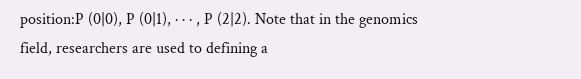position:P (0|0), P (0|1), · · · , P (2|2). Note that in the genomics field, researchers are used to defining a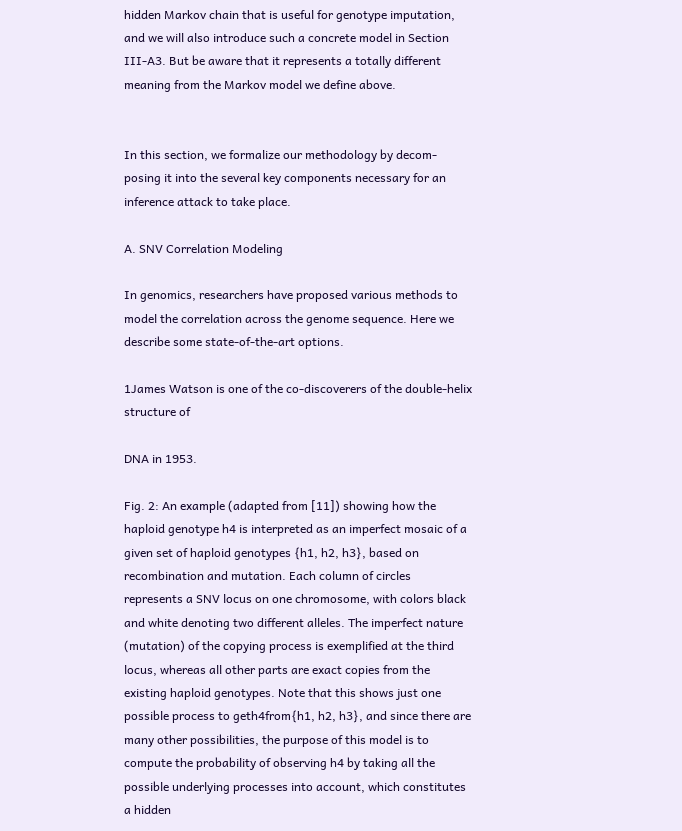hidden Markov chain that is useful for genotype imputation, and we will also introduce such a concrete model in Section III-A3. But be aware that it represents a totally different meaning from the Markov model we define above.


In this section, we formalize our methodology by decom-posing it into the several key components necessary for an inference attack to take place.

A. SNV Correlation Modeling

In genomics, researchers have proposed various methods to model the correlation across the genome sequence. Here we describe some state-of-the-art options.

1James Watson is one of the co-discoverers of the double-helix structure of

DNA in 1953.

Fig. 2: An example (adapted from [11]) showing how the haploid genotype h4 is interpreted as an imperfect mosaic of a given set of haploid genotypes {h1, h2, h3}, based on recombination and mutation. Each column of circles represents a SNV locus on one chromosome, with colors black and white denoting two different alleles. The imperfect nature (mutation) of the copying process is exemplified at the third locus, whereas all other parts are exact copies from the existing haploid genotypes. Note that this shows just one possible process to geth4from{h1, h2, h3}, and since there are many other possibilities, the purpose of this model is to compute the probability of observing h4 by taking all the possible underlying processes into account, which constitutes a hidden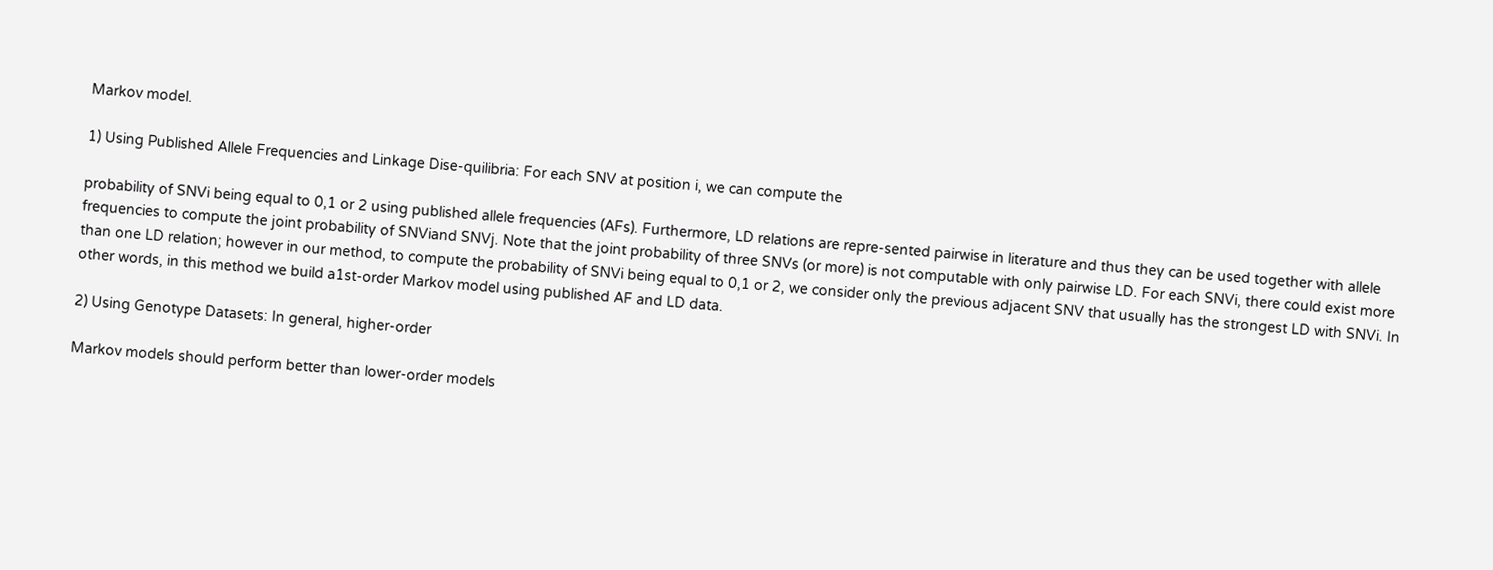Markov model.

1) Using Published Allele Frequencies and Linkage Dise-quilibria: For each SNV at position i, we can compute the

probability of SNVi being equal to 0,1 or 2 using published allele frequencies (AFs). Furthermore, LD relations are repre-sented pairwise in literature and thus they can be used together with allele frequencies to compute the joint probability of SNViand SNVj. Note that the joint probability of three SNVs (or more) is not computable with only pairwise LD. For each SNVi, there could exist more than one LD relation; however in our method, to compute the probability of SNVi being equal to 0,1 or 2, we consider only the previous adjacent SNV that usually has the strongest LD with SNVi. In other words, in this method we build a1st-order Markov model using published AF and LD data.

2) Using Genotype Datasets: In general, higher-order

Markov models should perform better than lower-order models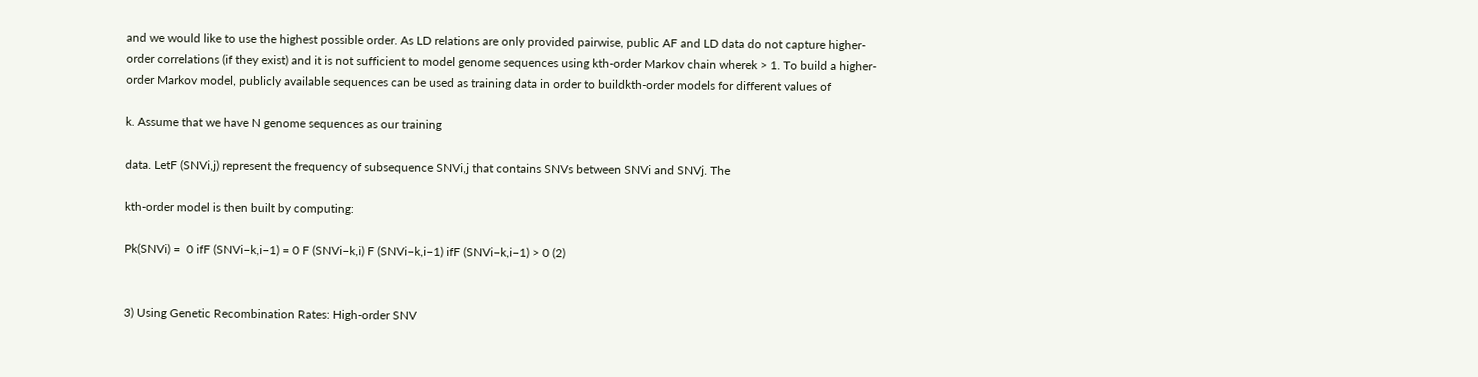and we would like to use the highest possible order. As LD relations are only provided pairwise, public AF and LD data do not capture higher-order correlations (if they exist) and it is not sufficient to model genome sequences using kth-order Markov chain wherek > 1. To build a higher-order Markov model, publicly available sequences can be used as training data in order to buildkth-order models for different values of

k. Assume that we have N genome sequences as our training

data. LetF (SNVi,j) represent the frequency of subsequence SNVi,j that contains SNVs between SNVi and SNVj. The

kth-order model is then built by computing:

Pk(SNVi) =  0 ifF (SNVi−k,i−1) = 0 F (SNVi−k,i) F (SNVi−k,i−1) ifF (SNVi−k,i−1) > 0 (2)


3) Using Genetic Recombination Rates: High-order SNV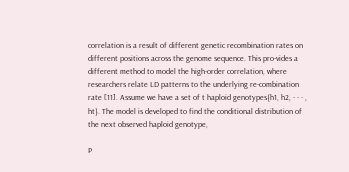correlation is a result of different genetic recombination rates on different positions across the genome sequence. This pro-vides a different method to model the high-order correlation, where researchers relate LD patterns to the underlying re-combination rate [11]. Assume we have a set of t haploid genotypes{h1, h2, · · · , ht}. The model is developed to find the conditional distribution of the next observed haploid genotype,

P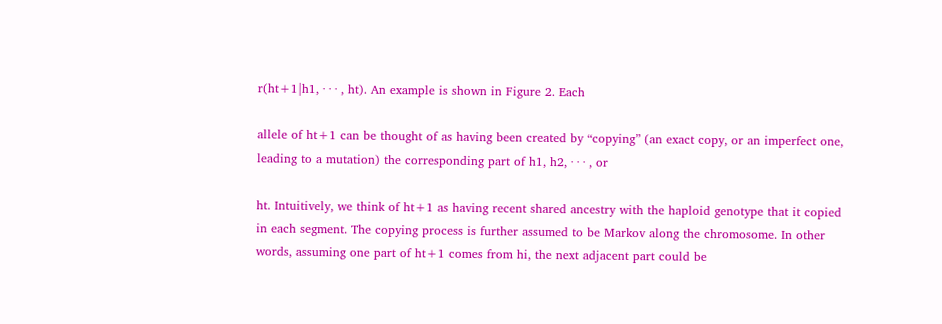r(ht+1|h1, · · · , ht). An example is shown in Figure 2. Each

allele of ht+1 can be thought of as having been created by “copying” (an exact copy, or an imperfect one, leading to a mutation) the corresponding part of h1, h2, · · · , or

ht. Intuitively, we think of ht+1 as having recent shared ancestry with the haploid genotype that it copied in each segment. The copying process is further assumed to be Markov along the chromosome. In other words, assuming one part of ht+1 comes from hi, the next adjacent part could be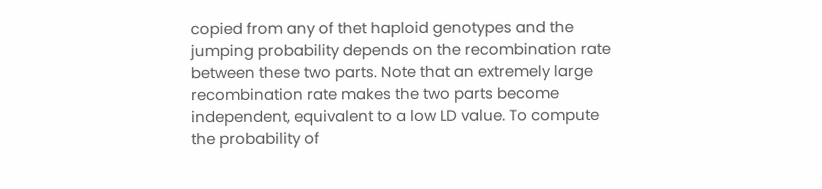copied from any of thet haploid genotypes and the jumping probability depends on the recombination rate between these two parts. Note that an extremely large recombination rate makes the two parts become independent, equivalent to a low LD value. To compute the probability of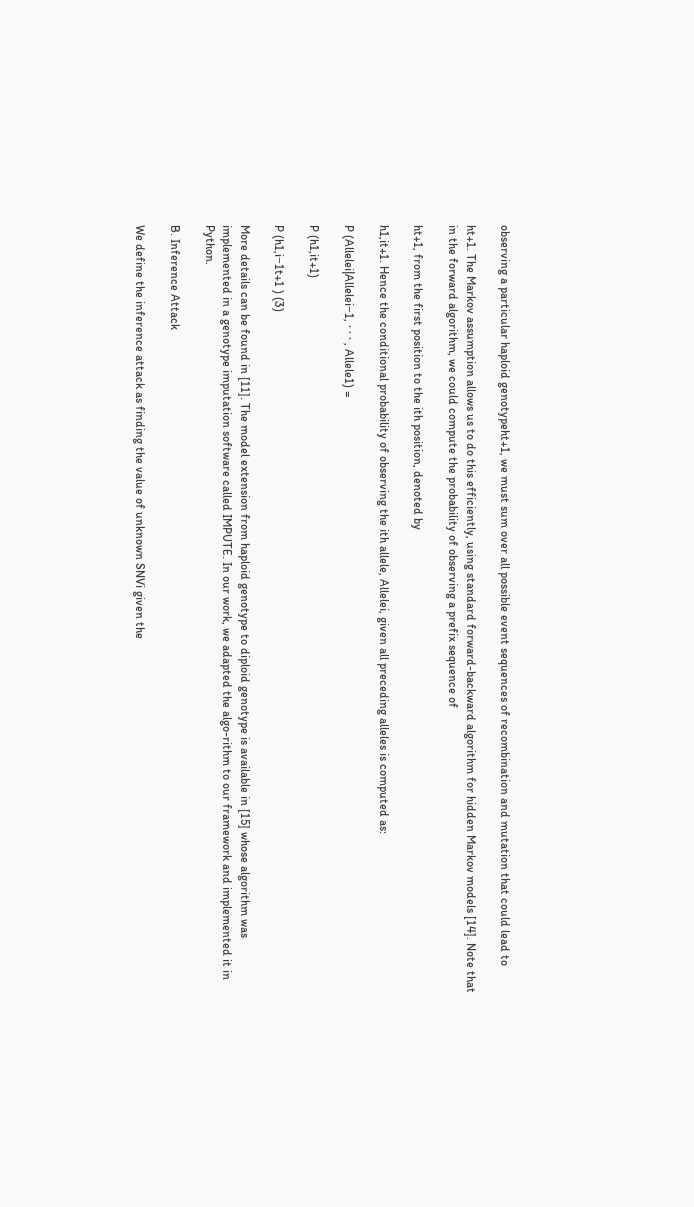observing a particular haploid genotypeht+1, we must sum over all possible event sequences of recombination and mutation that could lead to

ht+1. The Markov assumption allows us to do this efficiently, using standard forward-backward algorithm for hidden Markov models [14]. Note that in the forward algorithm, we could compute the probability of observing a prefix sequence of

ht+1, from the first position to the ith position, denoted by

h1,it+1. Hence the conditional probability of observing the ith allele, Allelei, given all preceding alleles is computed as:

P (Allelei|Allelei−1, · · · , Allele1) =

P (h1,it+1)

P (h1,i−1t+1 ) (3)

More details can be found in [11]. The model extension from haploid genotype to diploid genotype is available in [15] whose algorithm was implemented in a genotype imputation software called IMPUTE. In our work, we adapted the algo-rithm to our framework and implemented it in Python.

B. Inference Attack

We define the inference attack as finding the value of unknown SNVi given the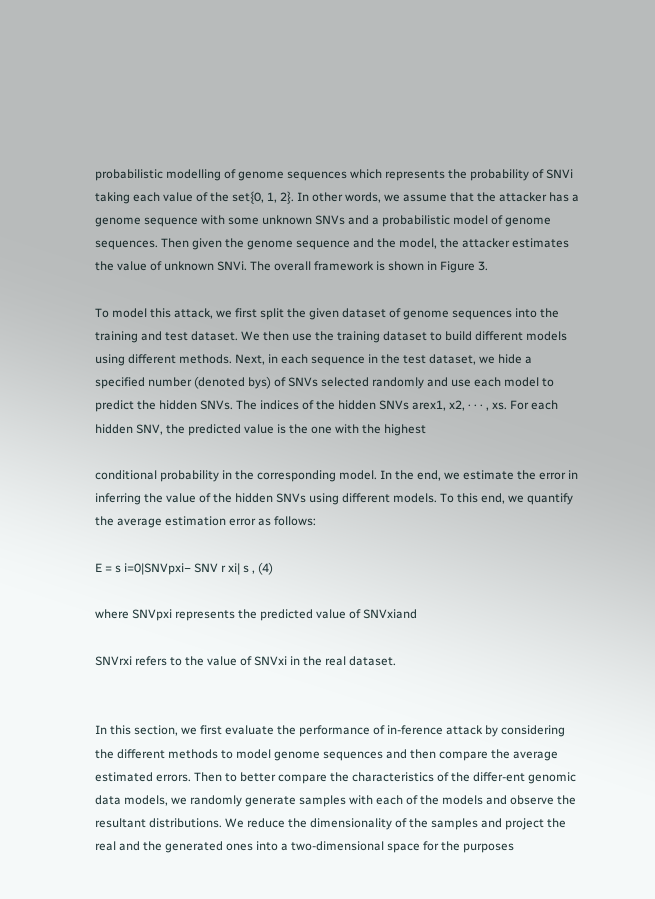probabilistic modelling of genome sequences which represents the probability of SNVi taking each value of the set{0, 1, 2}. In other words, we assume that the attacker has a genome sequence with some unknown SNVs and a probabilistic model of genome sequences. Then given the genome sequence and the model, the attacker estimates the value of unknown SNVi. The overall framework is shown in Figure 3.

To model this attack, we first split the given dataset of genome sequences into the training and test dataset. We then use the training dataset to build different models using different methods. Next, in each sequence in the test dataset, we hide a specified number (denoted bys) of SNVs selected randomly and use each model to predict the hidden SNVs. The indices of the hidden SNVs arex1, x2, · · · , xs. For each hidden SNV, the predicted value is the one with the highest

conditional probability in the corresponding model. In the end, we estimate the error in inferring the value of the hidden SNVs using different models. To this end, we quantify the average estimation error as follows:

E = s i=0|SNVpxi− SNV r xi| s , (4)

where SNVpxi represents the predicted value of SNVxiand

SNVrxi refers to the value of SNVxi in the real dataset.


In this section, we first evaluate the performance of in-ference attack by considering the different methods to model genome sequences and then compare the average estimated errors. Then to better compare the characteristics of the differ-ent genomic data models, we randomly generate samples with each of the models and observe the resultant distributions. We reduce the dimensionality of the samples and project the real and the generated ones into a two-dimensional space for the purposes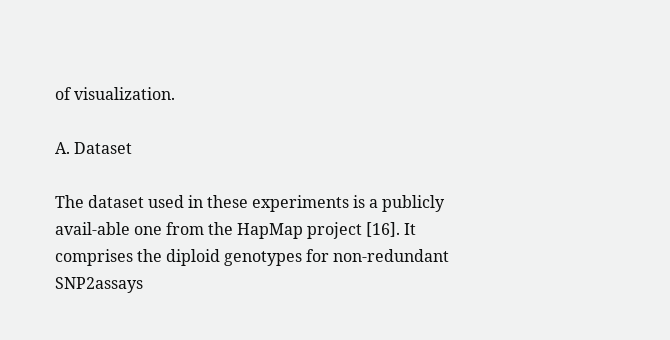of visualization.

A. Dataset

The dataset used in these experiments is a publicly avail-able one from the HapMap project [16]. It comprises the diploid genotypes for non-redundant SNP2assays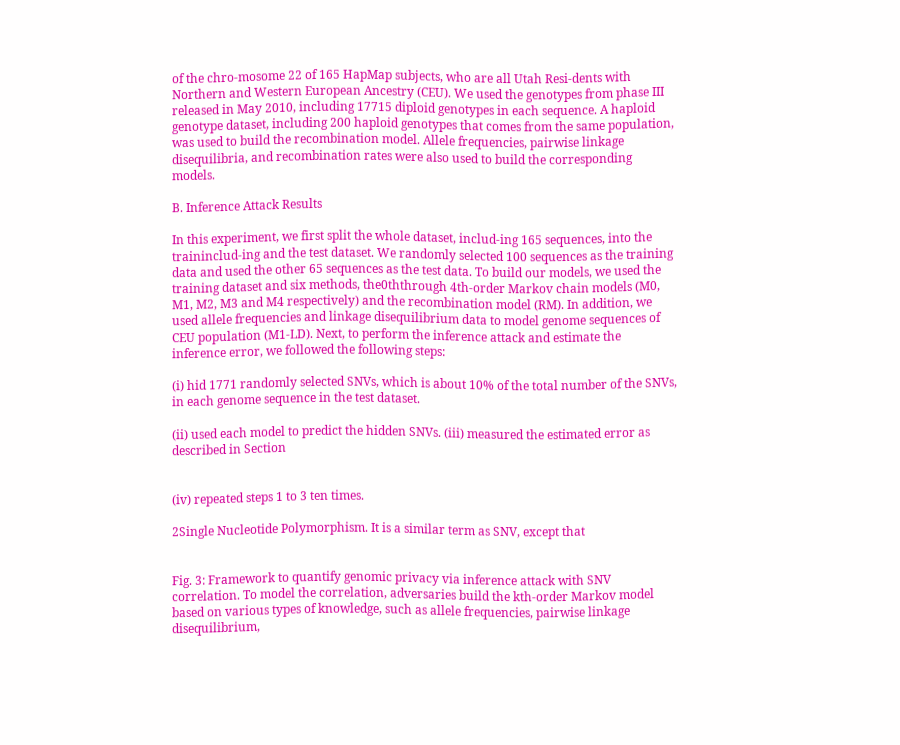of the chro-mosome 22 of 165 HapMap subjects, who are all Utah Resi-dents with Northern and Western European Ancestry (CEU). We used the genotypes from phase III released in May 2010, including 17715 diploid genotypes in each sequence. A haploid genotype dataset, including 200 haploid genotypes that comes from the same population, was used to build the recombination model. Allele frequencies, pairwise linkage disequilibria, and recombination rates were also used to build the corresponding models.

B. Inference Attack Results

In this experiment, we first split the whole dataset, includ-ing 165 sequences, into the traininclud-ing and the test dataset. We randomly selected 100 sequences as the training data and used the other 65 sequences as the test data. To build our models, we used the training dataset and six methods, the0ththrough 4th-order Markov chain models (M0, M1, M2, M3 and M4 respectively) and the recombination model (RM). In addition, we used allele frequencies and linkage disequilibrium data to model genome sequences of CEU population (M1-LD). Next, to perform the inference attack and estimate the inference error, we followed the following steps:

(i) hid 1771 randomly selected SNVs, which is about 10% of the total number of the SNVs, in each genome sequence in the test dataset.

(ii) used each model to predict the hidden SNVs. (iii) measured the estimated error as described in Section


(iv) repeated steps 1 to 3 ten times.

2Single Nucleotide Polymorphism. It is a similar term as SNV, except that


Fig. 3: Framework to quantify genomic privacy via inference attack with SNV correlation. To model the correlation, adversaries build the kth-order Markov model based on various types of knowledge, such as allele frequencies, pairwise linkage disequilibrium,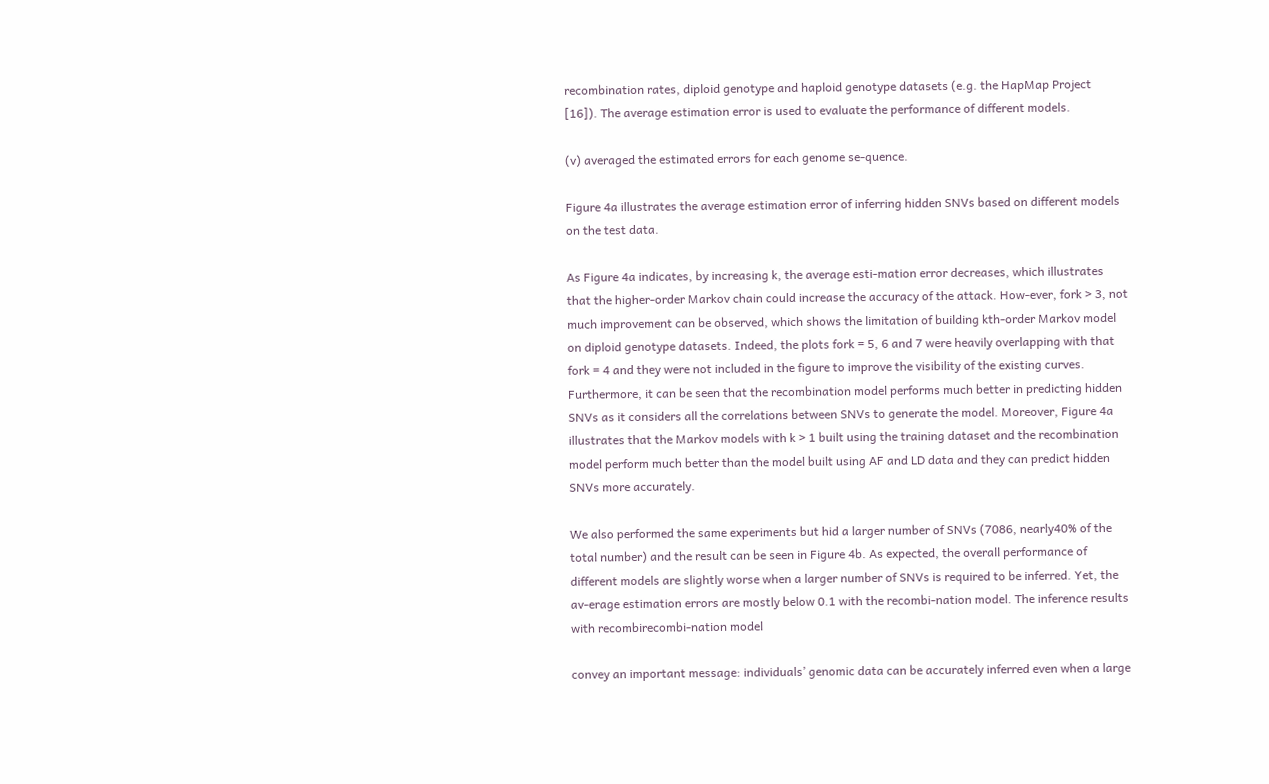recombination rates, diploid genotype and haploid genotype datasets (e.g. the HapMap Project [16]). The average estimation error is used to evaluate the performance of different models.

(v) averaged the estimated errors for each genome se-quence.

Figure 4a illustrates the average estimation error of inferring hidden SNVs based on different models on the test data.

As Figure 4a indicates, by increasing k, the average esti-mation error decreases, which illustrates that the higher-order Markov chain could increase the accuracy of the attack. How-ever, fork > 3, not much improvement can be observed, which shows the limitation of building kth-order Markov model on diploid genotype datasets. Indeed, the plots fork = 5, 6 and 7 were heavily overlapping with that fork = 4 and they were not included in the figure to improve the visibility of the existing curves. Furthermore, it can be seen that the recombination model performs much better in predicting hidden SNVs as it considers all the correlations between SNVs to generate the model. Moreover, Figure 4a illustrates that the Markov models with k > 1 built using the training dataset and the recombination model perform much better than the model built using AF and LD data and they can predict hidden SNVs more accurately.

We also performed the same experiments but hid a larger number of SNVs (7086, nearly40% of the total number) and the result can be seen in Figure 4b. As expected, the overall performance of different models are slightly worse when a larger number of SNVs is required to be inferred. Yet, the av-erage estimation errors are mostly below 0.1 with the recombi-nation model. The inference results with recombirecombi-nation model

convey an important message: individuals’ genomic data can be accurately inferred even when a large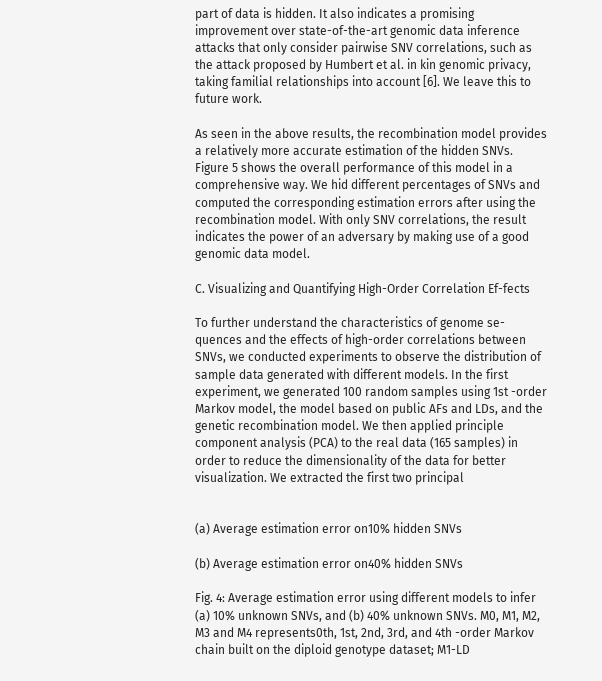part of data is hidden. It also indicates a promising improvement over state-of-the-art genomic data inference attacks that only consider pairwise SNV correlations, such as the attack proposed by Humbert et al. in kin genomic privacy, taking familial relationships into account [6]. We leave this to future work.

As seen in the above results, the recombination model provides a relatively more accurate estimation of the hidden SNVs. Figure 5 shows the overall performance of this model in a comprehensive way. We hid different percentages of SNVs and computed the corresponding estimation errors after using the recombination model. With only SNV correlations, the result indicates the power of an adversary by making use of a good genomic data model.

C. Visualizing and Quantifying High-Order Correlation Ef-fects

To further understand the characteristics of genome se-quences and the effects of high-order correlations between SNVs, we conducted experiments to observe the distribution of sample data generated with different models. In the first experiment, we generated 100 random samples using 1st -order Markov model, the model based on public AFs and LDs, and the genetic recombination model. We then applied principle component analysis (PCA) to the real data (165 samples) in order to reduce the dimensionality of the data for better visualization. We extracted the first two principal


(a) Average estimation error on10% hidden SNVs

(b) Average estimation error on40% hidden SNVs

Fig. 4: Average estimation error using different models to infer (a) 10% unknown SNVs, and (b) 40% unknown SNVs. M0, M1, M2, M3 and M4 represents0th, 1st, 2nd, 3rd, and 4th -order Markov chain built on the diploid genotype dataset; M1-LD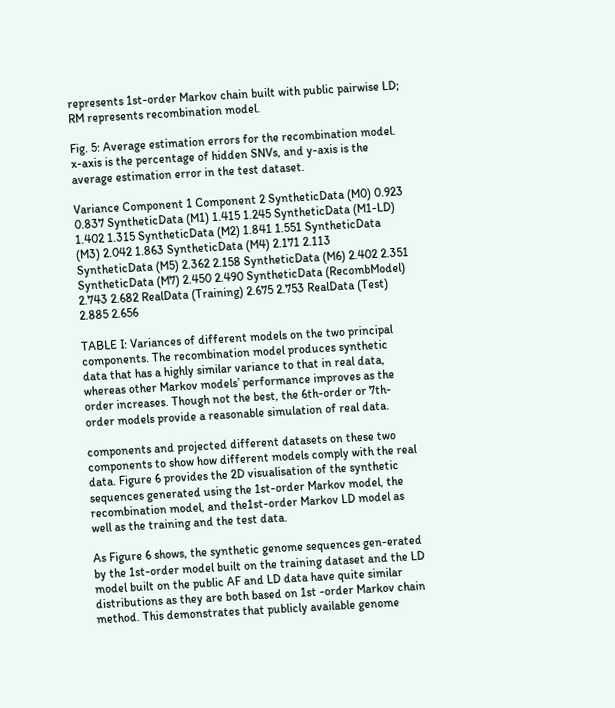represents 1st-order Markov chain built with public pairwise LD; RM represents recombination model.

Fig. 5: Average estimation errors for the recombination model. x-axis is the percentage of hidden SNVs, and y-axis is the average estimation error in the test dataset.

Variance Component 1 Component 2 SyntheticData (M0) 0.923 0.837 SyntheticData (M1) 1.415 1.245 SyntheticData (M1-LD) 1.402 1.315 SyntheticData (M2) 1.841 1.551 SyntheticData (M3) 2.042 1.863 SyntheticData (M4) 2.171 2.113 SyntheticData (M5) 2.362 2.158 SyntheticData (M6) 2.402 2.351 SyntheticData (M7) 2.450 2.490 SyntheticData (RecombModel) 2.743 2.682 RealData (Training) 2.675 2.753 RealData (Test) 2.885 2.656

TABLE I: Variances of different models on the two principal components. The recombination model produces synthetic data that has a highly similar variance to that in real data, whereas other Markov models’ performance improves as the order increases. Though not the best, the 6th-order or 7th-order models provide a reasonable simulation of real data.

components and projected different datasets on these two components to show how different models comply with the real data. Figure 6 provides the 2D visualisation of the synthetic sequences generated using the 1st-order Markov model, the recombination model, and the1st-order Markov LD model as well as the training and the test data.

As Figure 6 shows, the synthetic genome sequences gen-erated by the 1st-order model built on the training dataset and the LD model built on the public AF and LD data have quite similar distributions as they are both based on 1st -order Markov chain method. This demonstrates that publicly available genome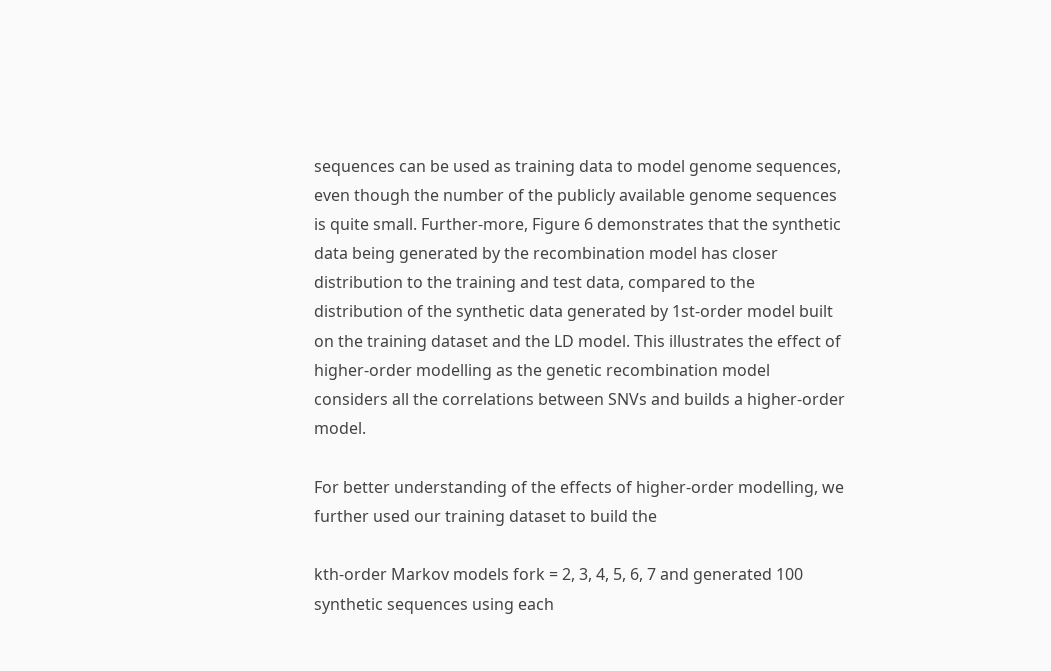sequences can be used as training data to model genome sequences, even though the number of the publicly available genome sequences is quite small. Further-more, Figure 6 demonstrates that the synthetic data being generated by the recombination model has closer distribution to the training and test data, compared to the distribution of the synthetic data generated by 1st-order model built on the training dataset and the LD model. This illustrates the effect of higher-order modelling as the genetic recombination model considers all the correlations between SNVs and builds a higher-order model.

For better understanding of the effects of higher-order modelling, we further used our training dataset to build the

kth-order Markov models fork = 2, 3, 4, 5, 6, 7 and generated 100 synthetic sequences using each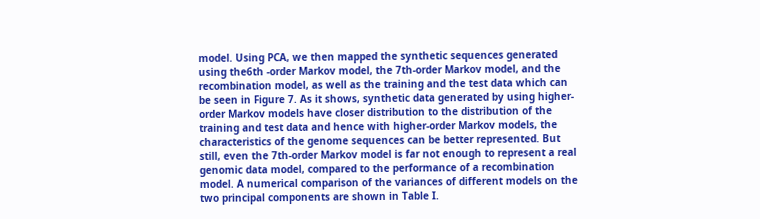model. Using PCA, we then mapped the synthetic sequences generated using the6th -order Markov model, the 7th-order Markov model, and the recombination model, as well as the training and the test data which can be seen in Figure 7. As it shows, synthetic data generated by using higher-order Markov models have closer distribution to the distribution of the training and test data and hence with higher-order Markov models, the characteristics of the genome sequences can be better represented. But still, even the 7th-order Markov model is far not enough to represent a real genomic data model, compared to the performance of a recombination model. A numerical comparison of the variances of different models on the two principal components are shown in Table I.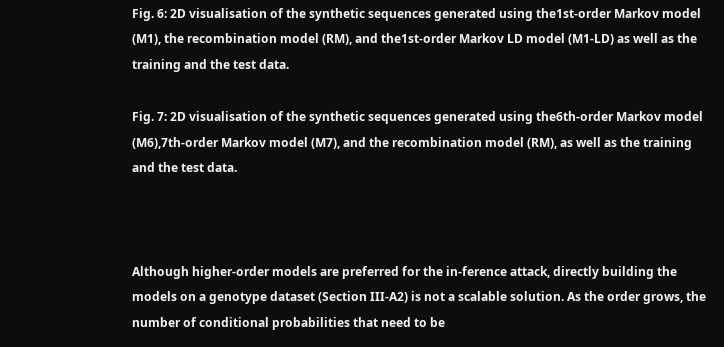Fig. 6: 2D visualisation of the synthetic sequences generated using the1st-order Markov model (M1), the recombination model (RM), and the1st-order Markov LD model (M1-LD) as well as the training and the test data.

Fig. 7: 2D visualisation of the synthetic sequences generated using the6th-order Markov model (M6),7th-order Markov model (M7), and the recombination model (RM), as well as the training and the test data.



Although higher-order models are preferred for the in-ference attack, directly building the models on a genotype dataset (Section III-A2) is not a scalable solution. As the order grows, the number of conditional probabilities that need to be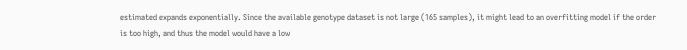estimated expands exponentially. Since the available genotype dataset is not large (165 samples), it might lead to an overfitting model if the order is too high, and thus the model would have a low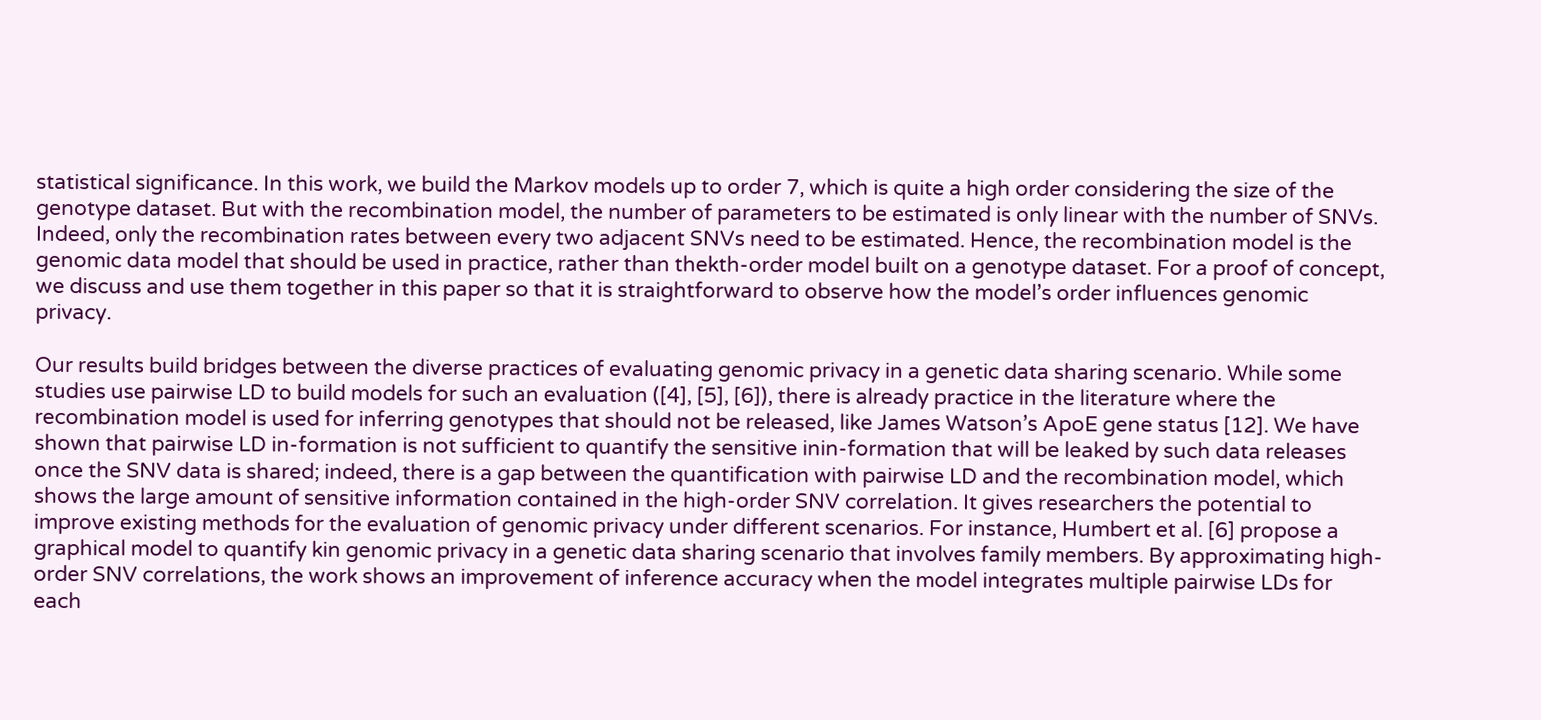statistical significance. In this work, we build the Markov models up to order 7, which is quite a high order considering the size of the genotype dataset. But with the recombination model, the number of parameters to be estimated is only linear with the number of SNVs. Indeed, only the recombination rates between every two adjacent SNVs need to be estimated. Hence, the recombination model is the genomic data model that should be used in practice, rather than thekth-order model built on a genotype dataset. For a proof of concept, we discuss and use them together in this paper so that it is straightforward to observe how the model’s order influences genomic privacy.

Our results build bridges between the diverse practices of evaluating genomic privacy in a genetic data sharing scenario. While some studies use pairwise LD to build models for such an evaluation ([4], [5], [6]), there is already practice in the literature where the recombination model is used for inferring genotypes that should not be released, like James Watson’s ApoE gene status [12]. We have shown that pairwise LD in-formation is not sufficient to quantify the sensitive inin-formation that will be leaked by such data releases once the SNV data is shared; indeed, there is a gap between the quantification with pairwise LD and the recombination model, which shows the large amount of sensitive information contained in the high-order SNV correlation. It gives researchers the potential to improve existing methods for the evaluation of genomic privacy under different scenarios. For instance, Humbert et al. [6] propose a graphical model to quantify kin genomic privacy in a genetic data sharing scenario that involves family members. By approximating high-order SNV correlations, the work shows an improvement of inference accuracy when the model integrates multiple pairwise LDs for each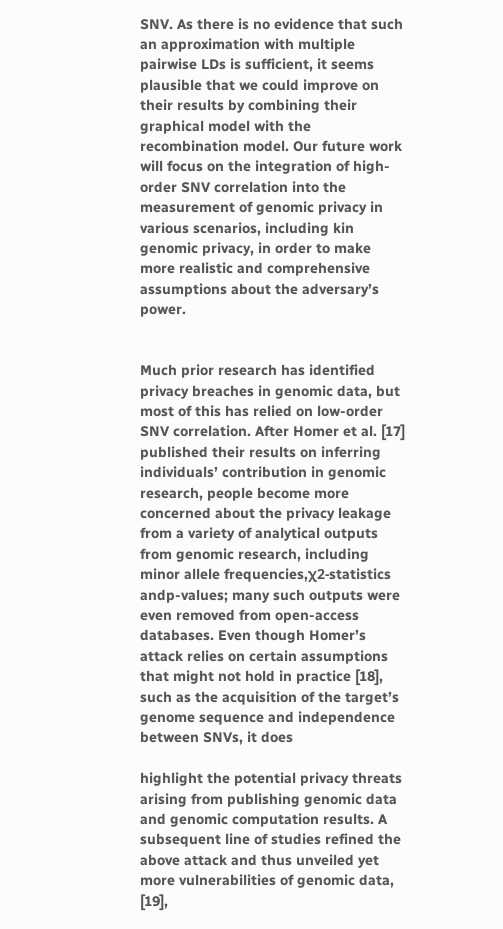SNV. As there is no evidence that such an approximation with multiple pairwise LDs is sufficient, it seems plausible that we could improve on their results by combining their graphical model with the recombination model. Our future work will focus on the integration of high-order SNV correlation into the measurement of genomic privacy in various scenarios, including kin genomic privacy, in order to make more realistic and comprehensive assumptions about the adversary’s power.


Much prior research has identified privacy breaches in genomic data, but most of this has relied on low-order SNV correlation. After Homer et al. [17] published their results on inferring individuals’ contribution in genomic research, people become more concerned about the privacy leakage from a variety of analytical outputs from genomic research, including minor allele frequencies,χ2-statistics andp-values; many such outputs were even removed from open-access databases. Even though Homer’s attack relies on certain assumptions that might not hold in practice [18], such as the acquisition of the target’s genome sequence and independence between SNVs, it does

highlight the potential privacy threats arising from publishing genomic data and genomic computation results. A subsequent line of studies refined the above attack and thus unveiled yet more vulnerabilities of genomic data, [19],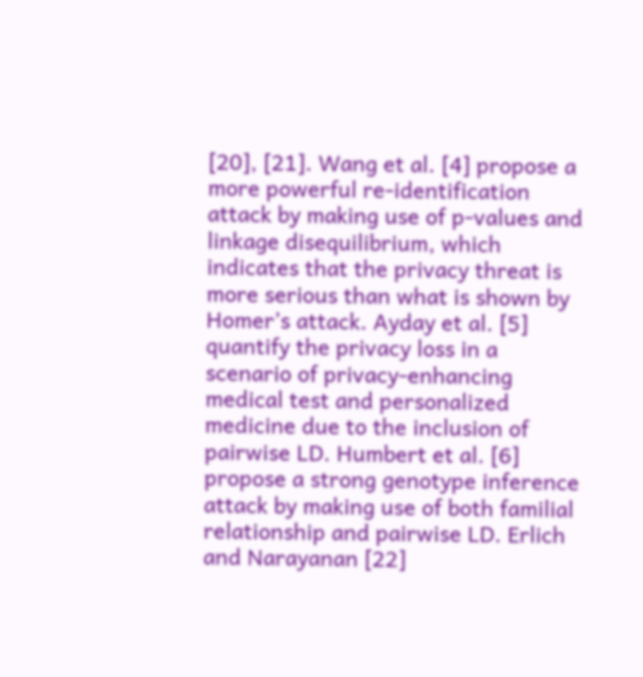[20], [21]. Wang et al. [4] propose a more powerful re-identification attack by making use of p-values and linkage disequilibrium, which indicates that the privacy threat is more serious than what is shown by Homer’s attack. Ayday et al. [5] quantify the privacy loss in a scenario of privacy-enhancing medical test and personalized medicine due to the inclusion of pairwise LD. Humbert et al. [6] propose a strong genotype inference attack by making use of both familial relationship and pairwise LD. Erlich and Narayanan [22]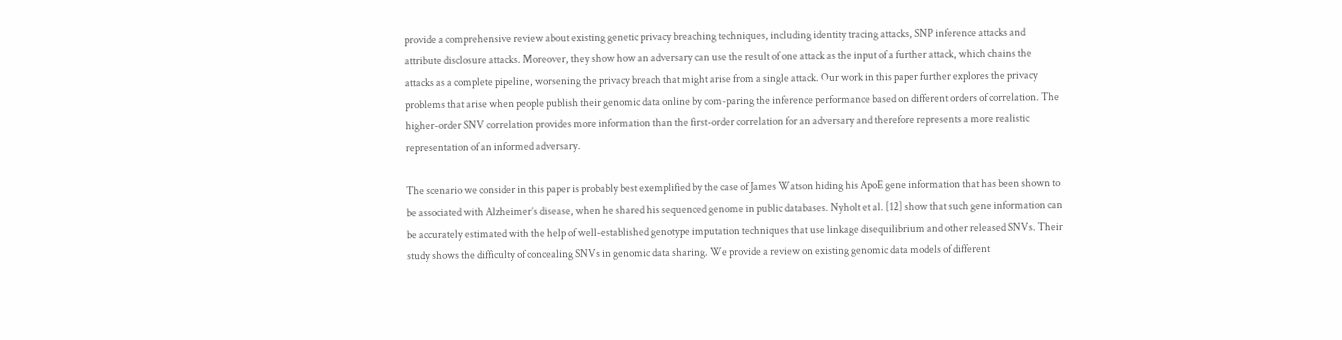provide a comprehensive review about existing genetic privacy breaching techniques, including identity tracing attacks, SNP inference attacks and attribute disclosure attacks. Moreover, they show how an adversary can use the result of one attack as the input of a further attack, which chains the attacks as a complete pipeline, worsening the privacy breach that might arise from a single attack. Our work in this paper further explores the privacy problems that arise when people publish their genomic data online by com-paring the inference performance based on different orders of correlation. The higher-order SNV correlation provides more information than the first-order correlation for an adversary and therefore represents a more realistic representation of an informed adversary.

The scenario we consider in this paper is probably best exemplified by the case of James Watson hiding his ApoE gene information that has been shown to be associated with Alzheimer’s disease, when he shared his sequenced genome in public databases. Nyholt et al. [12] show that such gene information can be accurately estimated with the help of well-established genotype imputation techniques that use linkage disequilibrium and other released SNVs. Their study shows the difficulty of concealing SNVs in genomic data sharing. We provide a review on existing genomic data models of different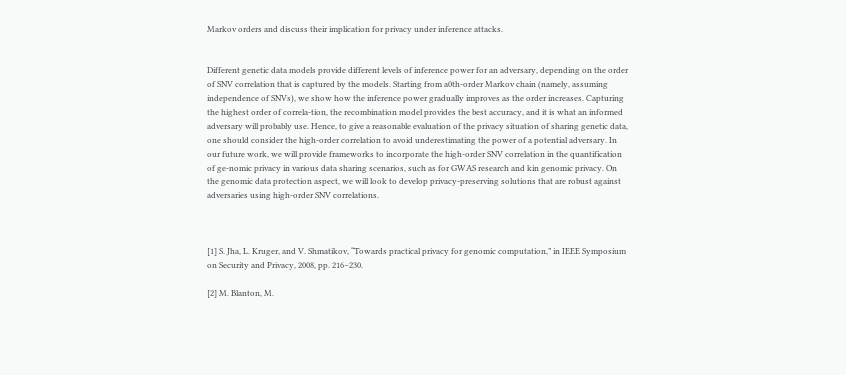Markov orders and discuss their implication for privacy under inference attacks.


Different genetic data models provide different levels of inference power for an adversary, depending on the order of SNV correlation that is captured by the models. Starting from a0th-order Markov chain (namely, assuming independence of SNVs), we show how the inference power gradually improves as the order increases. Capturing the highest order of correla-tion, the recombination model provides the best accuracy, and it is what an informed adversary will probably use. Hence, to give a reasonable evaluation of the privacy situation of sharing genetic data, one should consider the high-order correlation to avoid underestimating the power of a potential adversary. In our future work, we will provide frameworks to incorporate the high-order SNV correlation in the quantification of ge-nomic privacy in various data sharing scenarios, such as for GWAS research and kin genomic privacy. On the genomic data protection aspect, we will look to develop privacy-preserving solutions that are robust against adversaries using high-order SNV correlations.



[1] S. Jha, L. Kruger, and V. Shmatikov, “Towards practical privacy for genomic computation,” in IEEE Symposium on Security and Privacy, 2008, pp. 216–230.

[2] M. Blanton, M.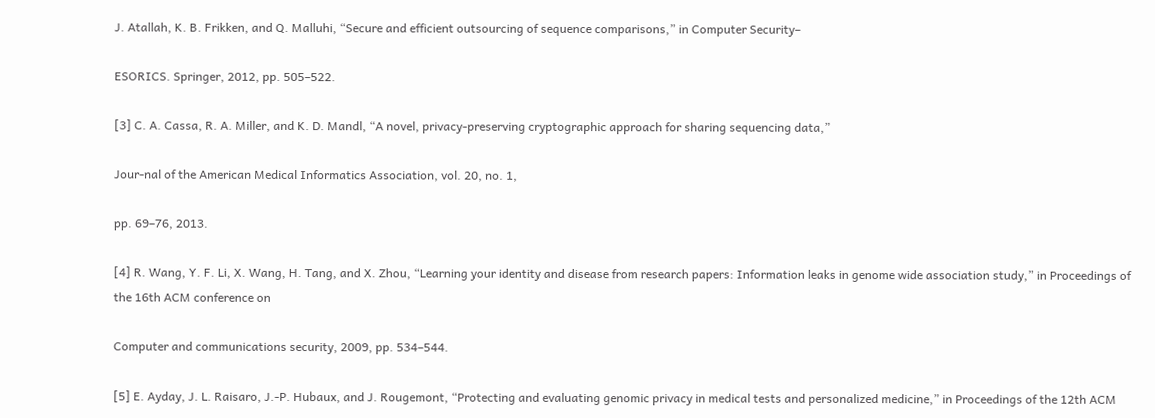J. Atallah, K. B. Frikken, and Q. Malluhi, “Secure and efficient outsourcing of sequence comparisons,” in Computer Security–

ESORICS. Springer, 2012, pp. 505–522.

[3] C. A. Cassa, R. A. Miller, and K. D. Mandl, “A novel, privacy-preserving cryptographic approach for sharing sequencing data,”

Jour-nal of the American Medical Informatics Association, vol. 20, no. 1,

pp. 69–76, 2013.

[4] R. Wang, Y. F. Li, X. Wang, H. Tang, and X. Zhou, “Learning your identity and disease from research papers: Information leaks in genome wide association study,” in Proceedings of the 16th ACM conference on

Computer and communications security, 2009, pp. 534–544.

[5] E. Ayday, J. L. Raisaro, J.-P. Hubaux, and J. Rougemont, “Protecting and evaluating genomic privacy in medical tests and personalized medicine,” in Proceedings of the 12th ACM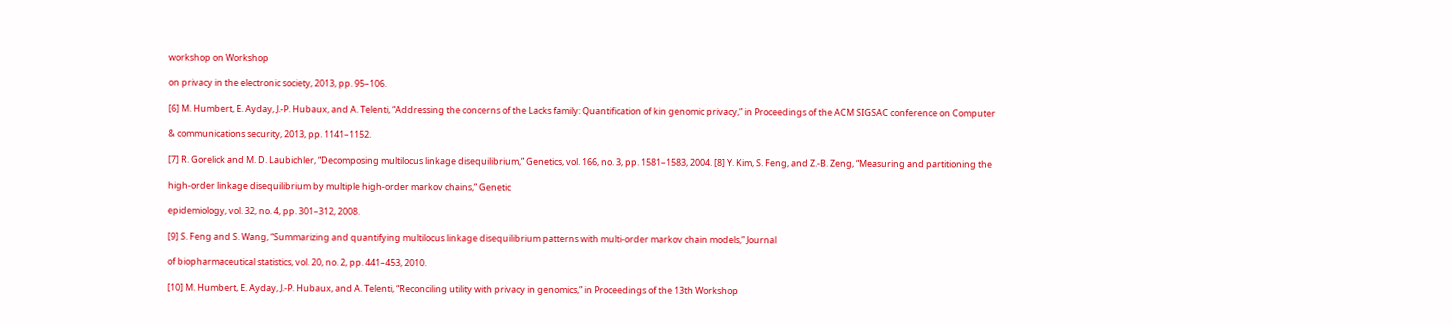workshop on Workshop

on privacy in the electronic society, 2013, pp. 95–106.

[6] M. Humbert, E. Ayday, J.-P. Hubaux, and A. Telenti, “Addressing the concerns of the Lacks family: Quantification of kin genomic privacy,” in Proceedings of the ACM SIGSAC conference on Computer

& communications security, 2013, pp. 1141–1152.

[7] R. Gorelick and M. D. Laubichler, “Decomposing multilocus linkage disequilibrium,” Genetics, vol. 166, no. 3, pp. 1581–1583, 2004. [8] Y. Kim, S. Feng, and Z.-B. Zeng, “Measuring and partitioning the

high-order linkage disequilibrium by multiple high-order markov chains,” Genetic

epidemiology, vol. 32, no. 4, pp. 301–312, 2008.

[9] S. Feng and S. Wang, “Summarizing and quantifying multilocus linkage disequilibrium patterns with multi-order markov chain models,” Journal

of biopharmaceutical statistics, vol. 20, no. 2, pp. 441–453, 2010.

[10] M. Humbert, E. Ayday, J.-P. Hubaux, and A. Telenti, “Reconciling utility with privacy in genomics,” in Proceedings of the 13th Workshop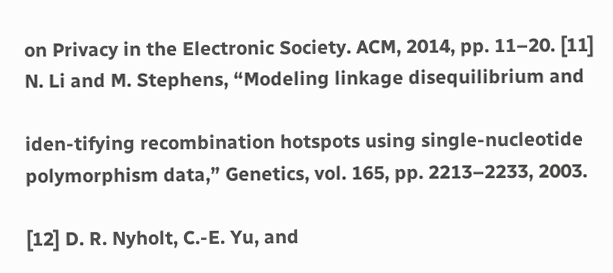on Privacy in the Electronic Society. ACM, 2014, pp. 11–20. [11] N. Li and M. Stephens, “Modeling linkage disequilibrium and

iden-tifying recombination hotspots using single-nucleotide polymorphism data,” Genetics, vol. 165, pp. 2213–2233, 2003.

[12] D. R. Nyholt, C.-E. Yu, and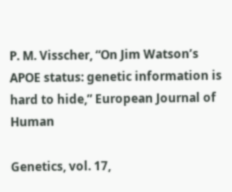P. M. Visscher, “On Jim Watson’s APOE status: genetic information is hard to hide,” European Journal of Human

Genetics, vol. 17,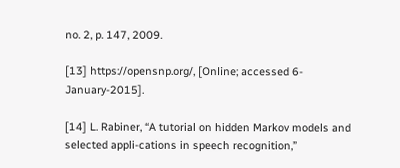no. 2, p. 147, 2009.

[13] https://opensnp.org/, [Online; accessed 6-January-2015].

[14] L. Rabiner, “A tutorial on hidden Markov models and selected appli-cations in speech recognition,”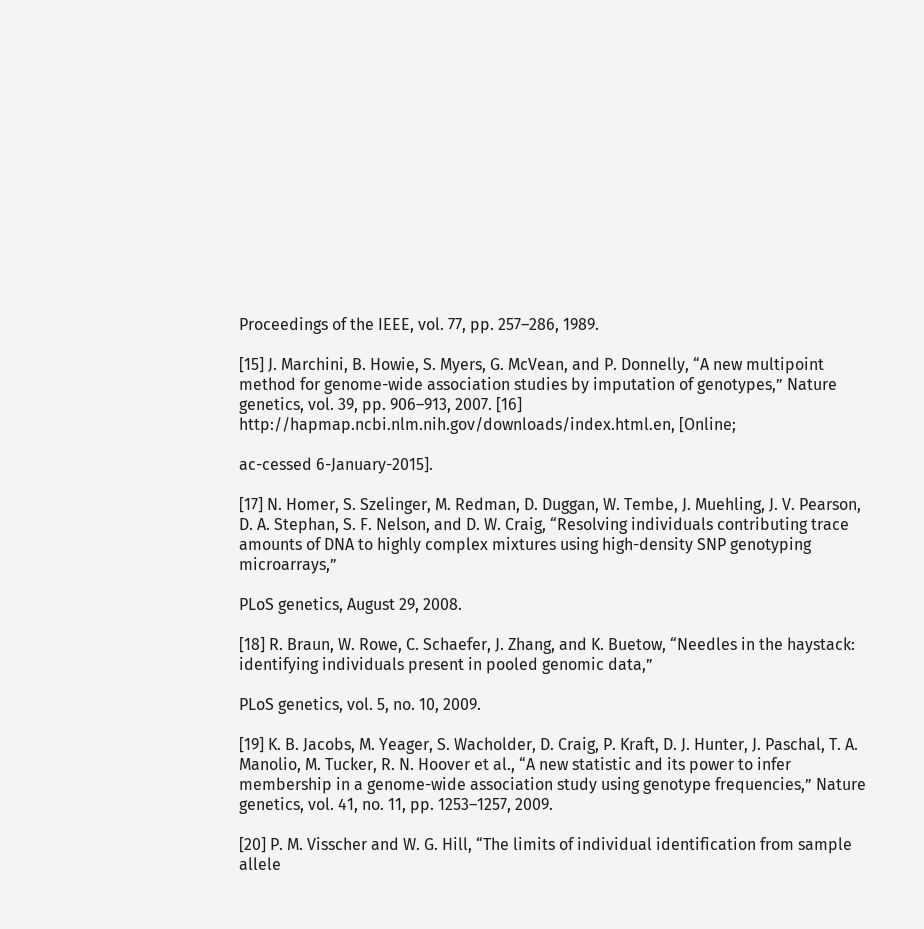Proceedings of the IEEE, vol. 77, pp. 257–286, 1989.

[15] J. Marchini, B. Howie, S. Myers, G. McVean, and P. Donnelly, “A new multipoint method for genome-wide association studies by imputation of genotypes,” Nature genetics, vol. 39, pp. 906–913, 2007. [16] http://hapmap.ncbi.nlm.nih.gov/downloads/index.html.en, [Online;

ac-cessed 6-January-2015].

[17] N. Homer, S. Szelinger, M. Redman, D. Duggan, W. Tembe, J. Muehling, J. V. Pearson, D. A. Stephan, S. F. Nelson, and D. W. Craig, “Resolving individuals contributing trace amounts of DNA to highly complex mixtures using high-density SNP genotyping microarrays,”

PLoS genetics, August 29, 2008.

[18] R. Braun, W. Rowe, C. Schaefer, J. Zhang, and K. Buetow, “Needles in the haystack: identifying individuals present in pooled genomic data,”

PLoS genetics, vol. 5, no. 10, 2009.

[19] K. B. Jacobs, M. Yeager, S. Wacholder, D. Craig, P. Kraft, D. J. Hunter, J. Paschal, T. A. Manolio, M. Tucker, R. N. Hoover et al., “A new statistic and its power to infer membership in a genome-wide association study using genotype frequencies,” Nature genetics, vol. 41, no. 11, pp. 1253–1257, 2009.

[20] P. M. Visscher and W. G. Hill, “The limits of individual identification from sample allele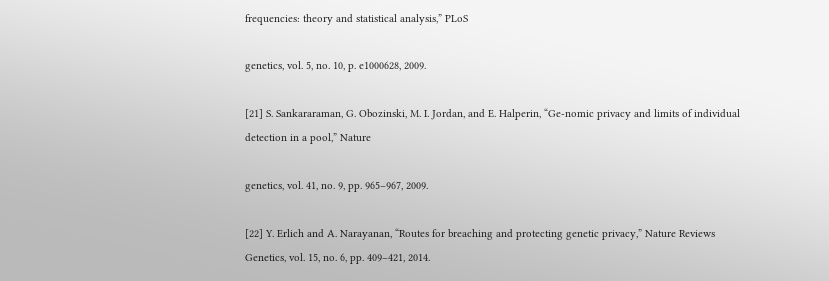frequencies: theory and statistical analysis,” PLoS

genetics, vol. 5, no. 10, p. e1000628, 2009.

[21] S. Sankararaman, G. Obozinski, M. I. Jordan, and E. Halperin, “Ge-nomic privacy and limits of individual detection in a pool,” Nature

genetics, vol. 41, no. 9, pp. 965–967, 2009.

[22] Y. Erlich and A. Narayanan, “Routes for breaching and protecting genetic privacy,” Nature Reviews Genetics, vol. 15, no. 6, pp. 409–421, 2014.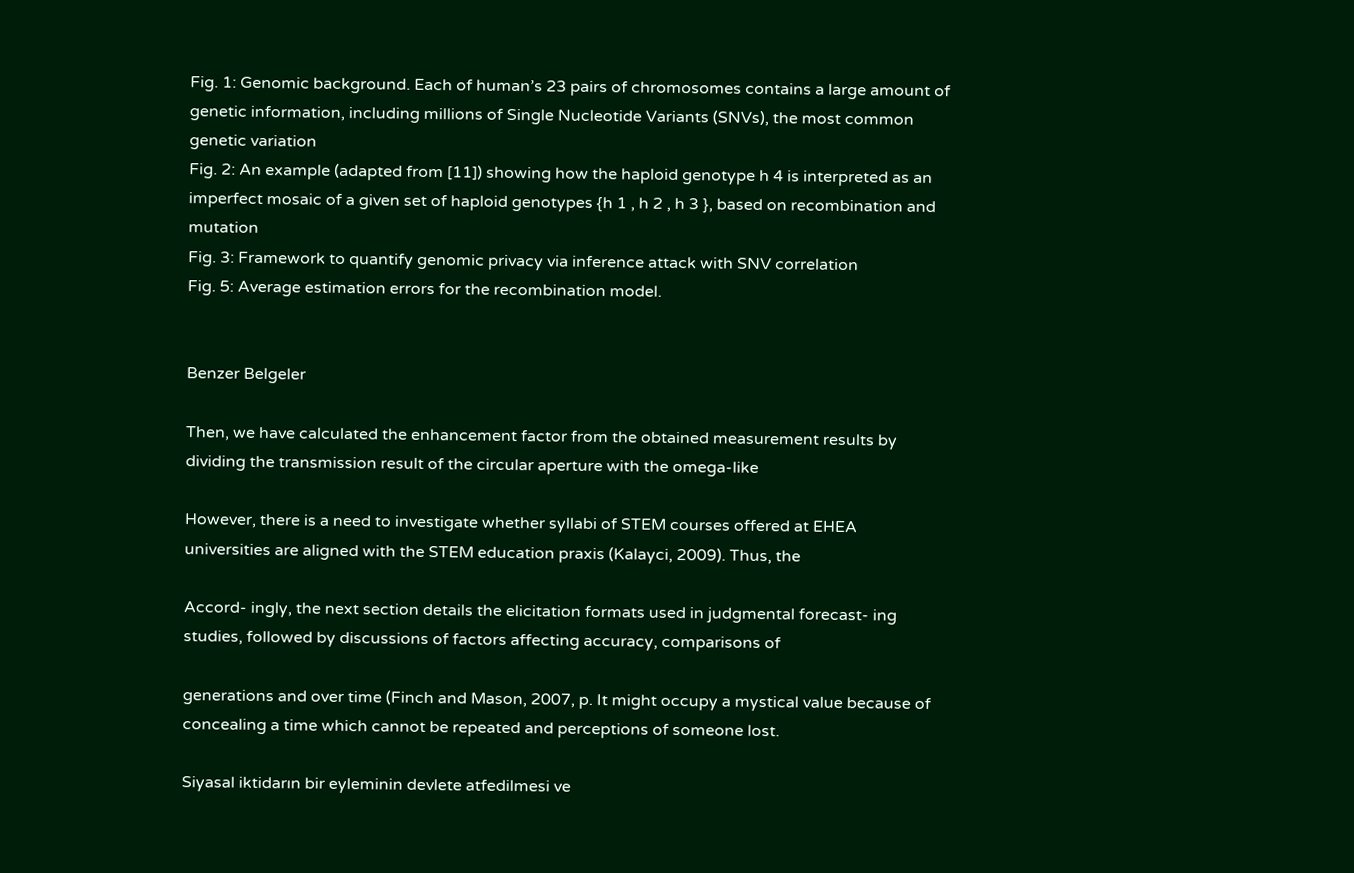Fig. 1: Genomic background. Each of human’s 23 pairs of chromosomes contains a large amount of genetic information, including millions of Single Nucleotide Variants (SNVs), the most common genetic variation
Fig. 2: An example (adapted from [11]) showing how the haploid genotype h 4 is interpreted as an imperfect mosaic of a given set of haploid genotypes {h 1 , h 2 , h 3 }, based on recombination and mutation
Fig. 3: Framework to quantify genomic privacy via inference attack with SNV correlation
Fig. 5: Average estimation errors for the recombination model.


Benzer Belgeler

Then, we have calculated the enhancement factor from the obtained measurement results by dividing the transmission result of the circular aperture with the omega-like

However, there is a need to investigate whether syllabi of STEM courses offered at EHEA universities are aligned with the STEM education praxis (Kalayci, 2009). Thus, the

Accord- ingly, the next section details the elicitation formats used in judgmental forecast- ing studies, followed by discussions of factors affecting accuracy, comparisons of

generations and over time (Finch and Mason, 2007, p. It might occupy a mystical value because of concealing a time which cannot be repeated and perceptions of someone lost.

Siyasal iktidarın bir eyleminin devlete atfedilmesi ve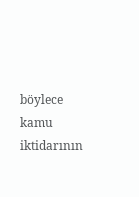böylece kamu iktidarının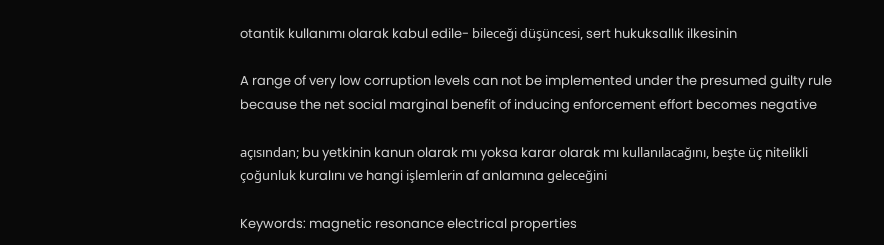otantik kullanımı olarak kabul edile- bileceği düşüncesi, sert hukuksallık ilkesinin

A range of very low corruption levels can not be implemented under the presumed guilty rule because the net social marginal benefit of inducing enforcement effort becomes negative

açısından; bu yetkinin kanun olarak mı yoksa karar olarak mı kullanılacağını, beşte üç nitelikli çoğunluk kuralını ve hangi işlemlerin af anlamına geleceğini

Keywords: magnetic resonance electrical properties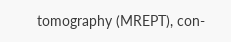tomography (MREPT), con-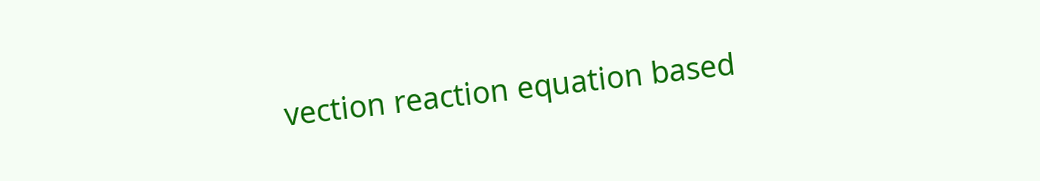vection reaction equation based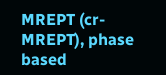MREPT (cr-MREPT), phase based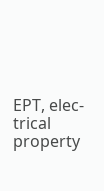EPT, elec- trical property